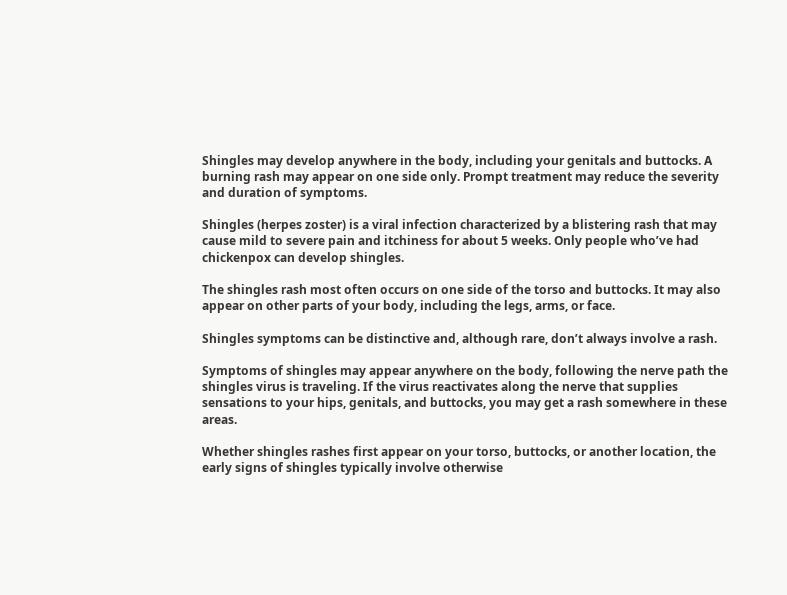Shingles may develop anywhere in the body, including your genitals and buttocks. A burning rash may appear on one side only. Prompt treatment may reduce the severity and duration of symptoms.

Shingles (herpes zoster) is a viral infection characterized by a blistering rash that may cause mild to severe pain and itchiness for about 5 weeks. Only people who’ve had chickenpox can develop shingles.

The shingles rash most often occurs on one side of the torso and buttocks. It may also appear on other parts of your body, including the legs, arms, or face.

Shingles symptoms can be distinctive and, although rare, don’t always involve a rash.

Symptoms of shingles may appear anywhere on the body, following the nerve path the shingles virus is traveling. If the virus reactivates along the nerve that supplies sensations to your hips, genitals, and buttocks, you may get a rash somewhere in these areas.

Whether shingles rashes first appear on your torso, buttocks, or another location, the early signs of shingles typically involve otherwise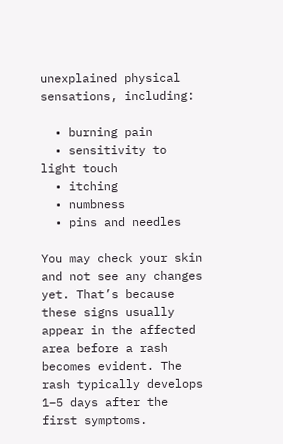unexplained physical sensations, including:

  • burning pain
  • sensitivity to light touch
  • itching
  • numbness
  • pins and needles

You may check your skin and not see any changes yet. That’s because these signs usually appear in the affected area before a rash becomes evident. The rash typically develops 1–5 days after the first symptoms.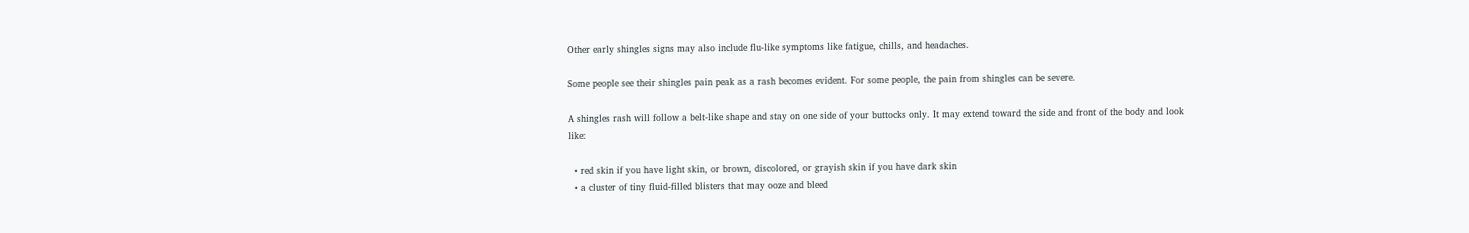Other early shingles signs may also include flu-like symptoms like fatigue, chills, and headaches.

Some people see their shingles pain peak as a rash becomes evident. For some people, the pain from shingles can be severe.

A shingles rash will follow a belt-like shape and stay on one side of your buttocks only. It may extend toward the side and front of the body and look like:

  • red skin if you have light skin, or brown, discolored, or grayish skin if you have dark skin
  • a cluster of tiny fluid-filled blisters that may ooze and bleed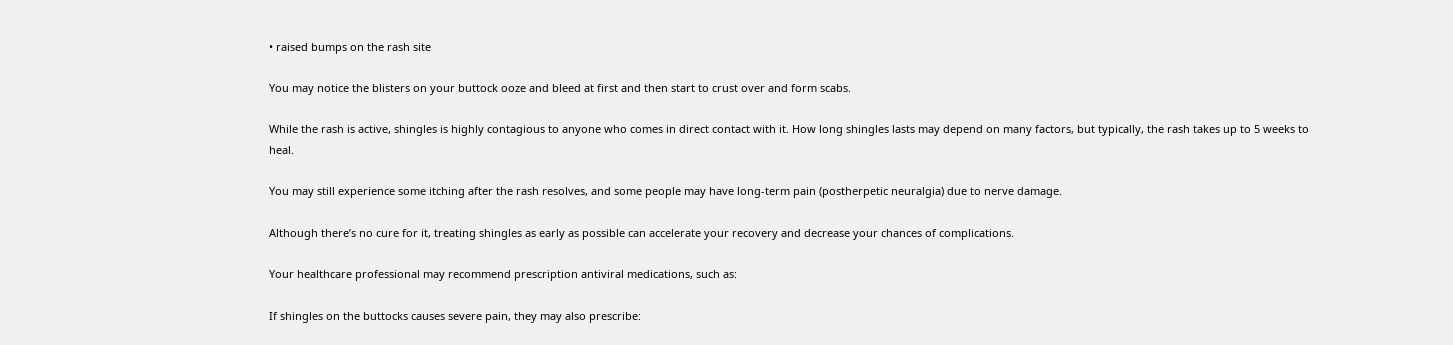• raised bumps on the rash site

You may notice the blisters on your buttock ooze and bleed at first and then start to crust over and form scabs.

While the rash is active, shingles is highly contagious to anyone who comes in direct contact with it. How long shingles lasts may depend on many factors, but typically, the rash takes up to 5 weeks to heal.

You may still experience some itching after the rash resolves, and some people may have long-term pain (postherpetic neuralgia) due to nerve damage.

Although there’s no cure for it, treating shingles as early as possible can accelerate your recovery and decrease your chances of complications.

Your healthcare professional may recommend prescription antiviral medications, such as:

If shingles on the buttocks causes severe pain, they may also prescribe: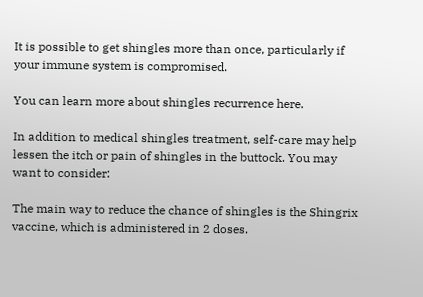It is possible to get shingles more than once, particularly if your immune system is compromised.

You can learn more about shingles recurrence here.

In addition to medical shingles treatment, self-care may help lessen the itch or pain of shingles in the buttock. You may want to consider:

The main way to reduce the chance of shingles is the Shingrix vaccine, which is administered in 2 doses.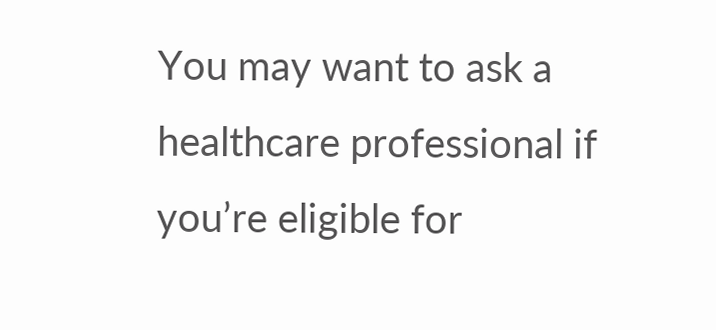You may want to ask a healthcare professional if you’re eligible for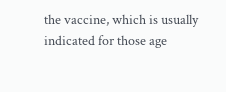the vaccine, which is usually indicated for those age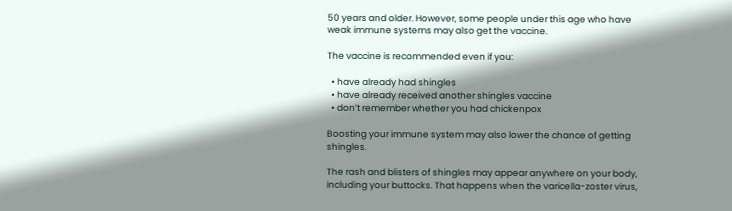50 years and older. However, some people under this age who have weak immune systems may also get the vaccine.

The vaccine is recommended even if you:

  • have already had shingles
  • have already received another shingles vaccine
  • don’t remember whether you had chickenpox

Boosting your immune system may also lower the chance of getting shingles.

The rash and blisters of shingles may appear anywhere on your body, including your buttocks. That happens when the varicella-zoster virus,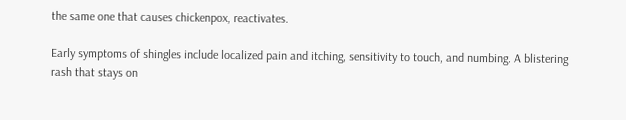the same one that causes chickenpox, reactivates.

Early symptoms of shingles include localized pain and itching, sensitivity to touch, and numbing. A blistering rash that stays on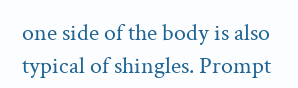one side of the body is also typical of shingles. Prompt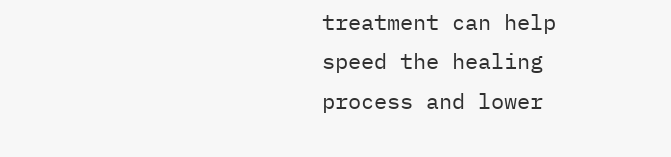treatment can help speed the healing process and lower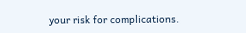your risk for complications.